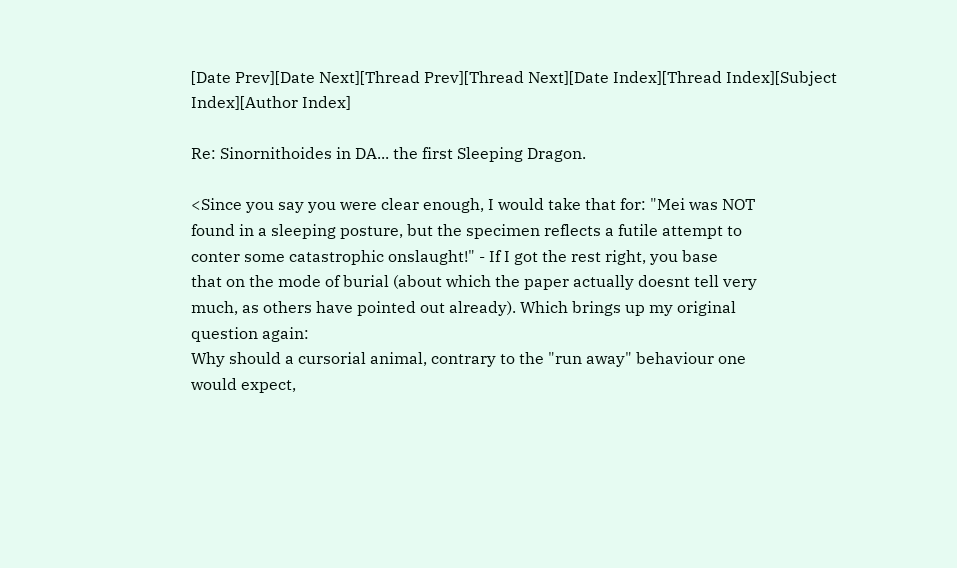[Date Prev][Date Next][Thread Prev][Thread Next][Date Index][Thread Index][Subject Index][Author Index]

Re: Sinornithoides in DA... the first Sleeping Dragon.

<Since you say you were clear enough, I would take that for: "Mei was NOT
found in a sleeping posture, but the specimen reflects a futile attempt to
conter some catastrophic onslaught!" - If I got the rest right, you base
that on the mode of burial (about which the paper actually doesnt tell very
much, as others have pointed out already). Which brings up my original
question again:
Why should a cursorial animal, contrary to the "run away" behaviour one
would expect,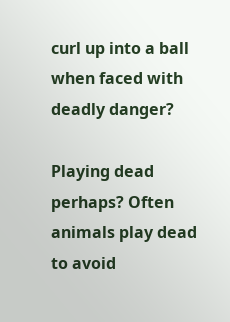curl up into a ball when faced with deadly danger?

Playing dead perhaps? Often animals play dead to avoid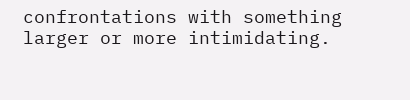confrontations with something larger or more intimidating.